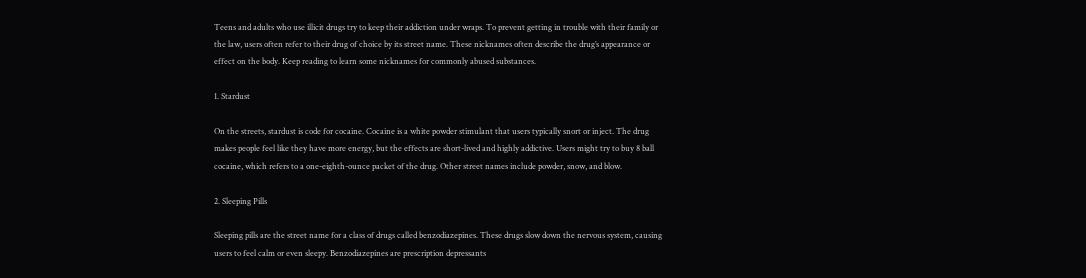Teens and adults who use illicit drugs try to keep their addiction under wraps. To prevent getting in trouble with their family or the law, users often refer to their drug of choice by its street name. These nicknames often describe the drug’s appearance or effect on the body. Keep reading to learn some nicknames for commonly abused substances.

1. Stardust

On the streets, stardust is code for cocaine. Cocaine is a white powder stimulant that users typically snort or inject. The drug makes people feel like they have more energy, but the effects are short-lived and highly addictive. Users might try to buy 8 ball cocaine, which refers to a one-eighth-ounce packet of the drug. Other street names include powder, snow, and blow.

2. Sleeping Pills

Sleeping pills are the street name for a class of drugs called benzodiazepines. These drugs slow down the nervous system, causing users to feel calm or even sleepy. Benzodiazepines are prescription depressants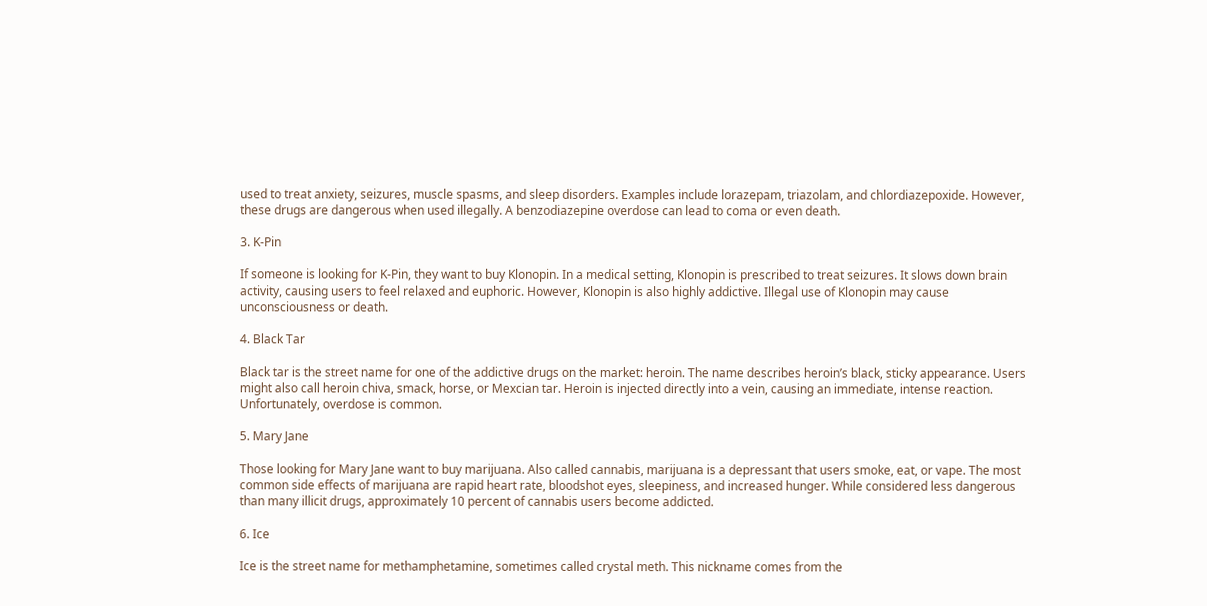used to treat anxiety, seizures, muscle spasms, and sleep disorders. Examples include lorazepam, triazolam, and chlordiazepoxide. However, these drugs are dangerous when used illegally. A benzodiazepine overdose can lead to coma or even death.

3. K-Pin

If someone is looking for K-Pin, they want to buy Klonopin. In a medical setting, Klonopin is prescribed to treat seizures. It slows down brain activity, causing users to feel relaxed and euphoric. However, Klonopin is also highly addictive. Illegal use of Klonopin may cause unconsciousness or death.

4. Black Tar

Black tar is the street name for one of the addictive drugs on the market: heroin. The name describes heroin’s black, sticky appearance. Users might also call heroin chiva, smack, horse, or Mexcian tar. Heroin is injected directly into a vein, causing an immediate, intense reaction. Unfortunately, overdose is common.

5. Mary Jane

Those looking for Mary Jane want to buy marijuana. Also called cannabis, marijuana is a depressant that users smoke, eat, or vape. The most common side effects of marijuana are rapid heart rate, bloodshot eyes, sleepiness, and increased hunger. While considered less dangerous than many illicit drugs, approximately 10 percent of cannabis users become addicted.

6. Ice

Ice is the street name for methamphetamine, sometimes called crystal meth. This nickname comes from the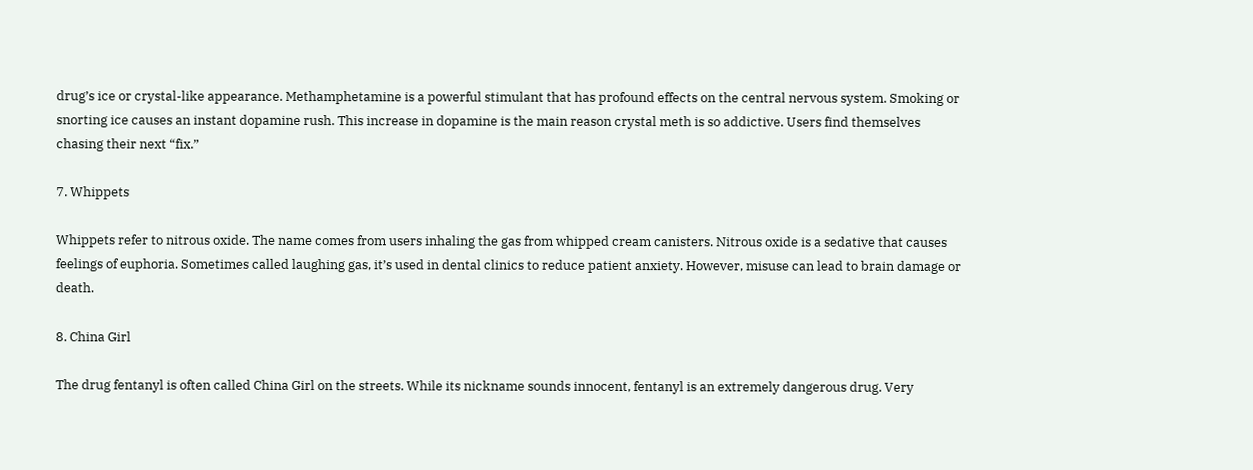drug’s ice or crystal-like appearance. Methamphetamine is a powerful stimulant that has profound effects on the central nervous system. Smoking or snorting ice causes an instant dopamine rush. This increase in dopamine is the main reason crystal meth is so addictive. Users find themselves chasing their next “fix.”

7. Whippets

Whippets refer to nitrous oxide. The name comes from users inhaling the gas from whipped cream canisters. Nitrous oxide is a sedative that causes feelings of euphoria. Sometimes called laughing gas, it’s used in dental clinics to reduce patient anxiety. However, misuse can lead to brain damage or death.

8. China Girl

The drug fentanyl is often called China Girl on the streets. While its nickname sounds innocent, fentanyl is an extremely dangerous drug. Very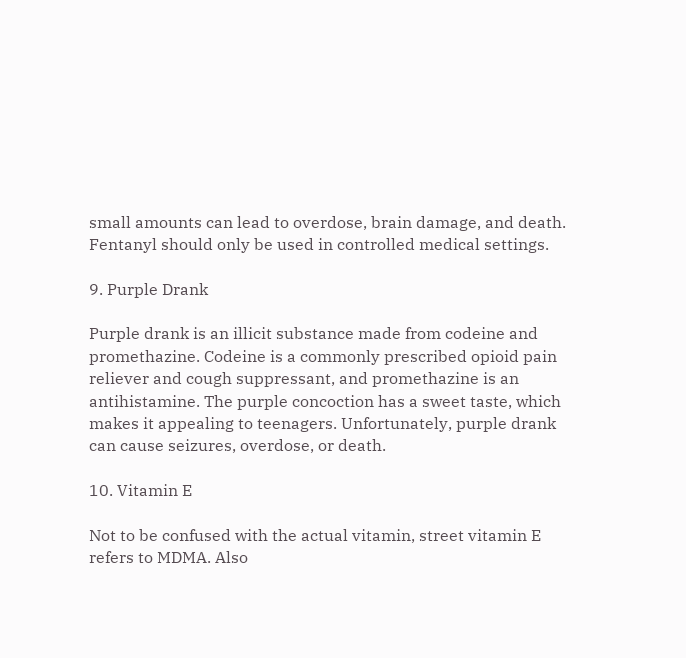small amounts can lead to overdose, brain damage, and death. Fentanyl should only be used in controlled medical settings.

9. Purple Drank

Purple drank is an illicit substance made from codeine and promethazine. Codeine is a commonly prescribed opioid pain reliever and cough suppressant, and promethazine is an antihistamine. The purple concoction has a sweet taste, which makes it appealing to teenagers. Unfortunately, purple drank can cause seizures, overdose, or death.

10. Vitamin E

Not to be confused with the actual vitamin, street vitamin E refers to MDMA. Also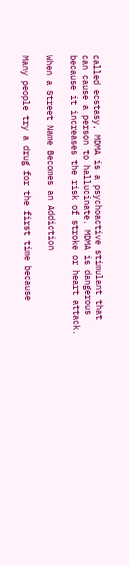called ecstasy, MDMA is a psychoactive stimulant that can cause a person to hallucinate. MDMA is dangerous because it increases the risk of stroke or heart attack.

When a Street Name Becomes an Addiction

Many people try a drug for the first time because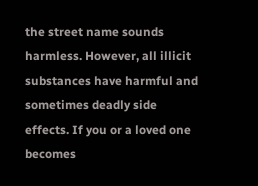the street name sounds harmless. However, all illicit substances have harmful and sometimes deadly side effects. If you or a loved one becomes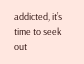addicted, it’s time to seek out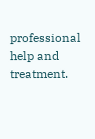professional help and treatment.